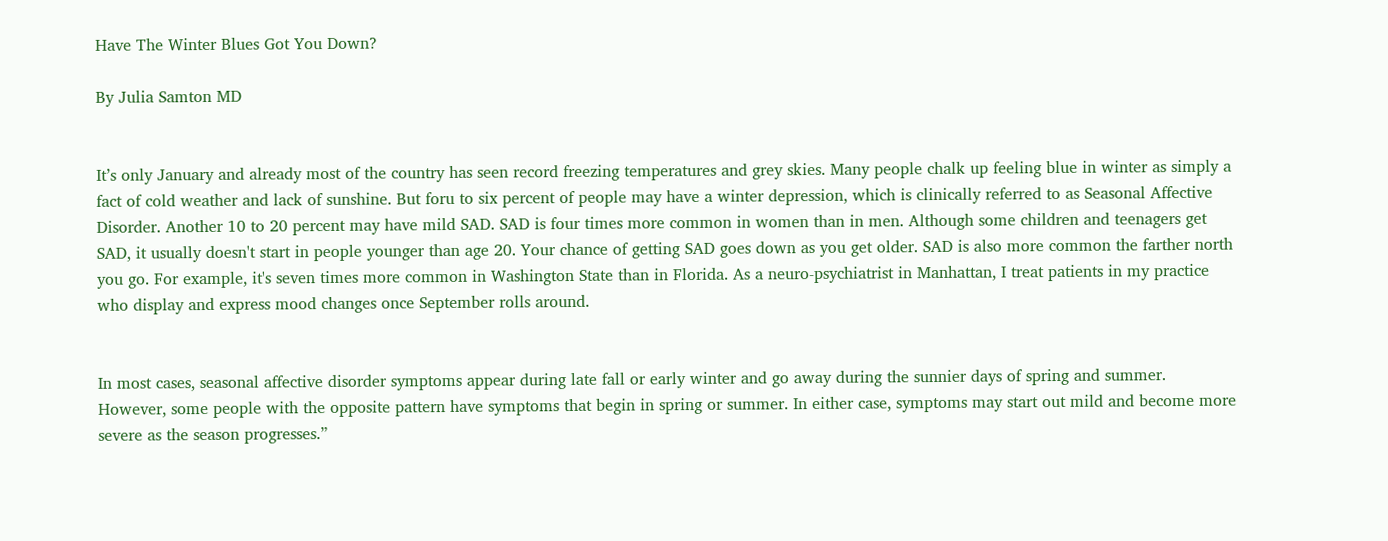Have The Winter Blues Got You Down?

By Julia Samton MD


It’s only January and already most of the country has seen record freezing temperatures and grey skies. Many people chalk up feeling blue in winter as simply a fact of cold weather and lack of sunshine. But foru to six percent of people may have a winter depression, which is clinically referred to as Seasonal Affective Disorder. Another 10 to 20 percent may have mild SAD. SAD is four times more common in women than in men. Although some children and teenagers get SAD, it usually doesn't start in people younger than age 20. Your chance of getting SAD goes down as you get older. SAD is also more common the farther north you go. For example, it's seven times more common in Washington State than in Florida. As a neuro-psychiatrist in Manhattan, I treat patients in my practice who display and express mood changes once September rolls around.


In most cases, seasonal affective disorder symptoms appear during late fall or early winter and go away during the sunnier days of spring and summer. However, some people with the opposite pattern have symptoms that begin in spring or summer. In either case, symptoms may start out mild and become more severe as the season progresses.”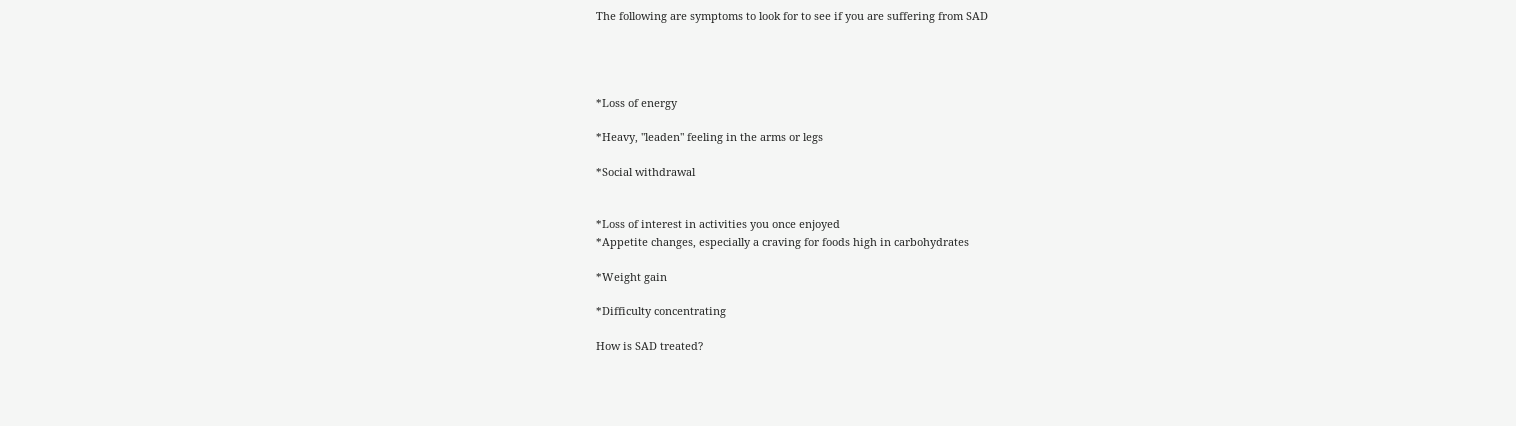The following are symptoms to look for to see if you are suffering from SAD




*Loss of energy

*Heavy, "leaden" feeling in the arms or legs

*Social withdrawal


*Loss of interest in activities you once enjoyed
*Appetite changes, especially a craving for foods high in carbohydrates

*Weight gain

*Difficulty concentrating

How is SAD treated?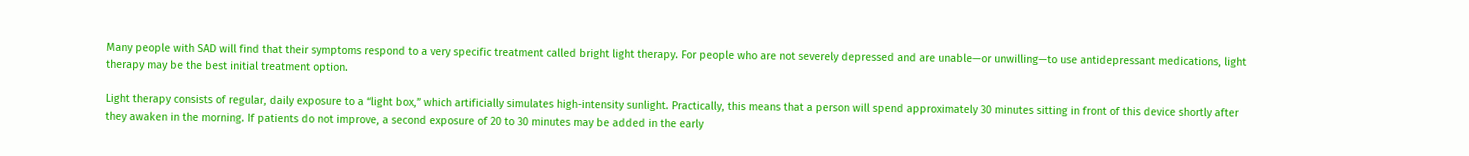Many people with SAD will find that their symptoms respond to a very specific treatment called bright light therapy. For people who are not severely depressed and are unable—or unwilling—to use antidepressant medications, light therapy may be the best initial treatment option.

Light therapy consists of regular, daily exposure to a “light box,” which artificially simulates high-intensity sunlight. Practically, this means that a person will spend approximately 30 minutes sitting in front of this device shortly after they awaken in the morning. If patients do not improve, a second exposure of 20 to 30 minutes may be added in the early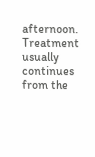afternoon. Treatment usually continues from the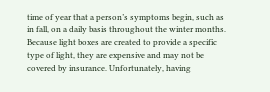time of year that a person’s symptoms begin, such as in fall, on a daily basis throughout the winter months. Because light boxes are created to provide a specific type of light, they are expensive and may not be covered by insurance. Unfortunately, having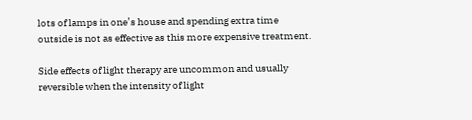lots of lamps in one’s house and spending extra time outside is not as effective as this more expensive treatment.

Side effects of light therapy are uncommon and usually reversible when the intensity of light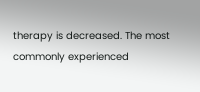therapy is decreased. The most commonly experienced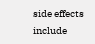side effects include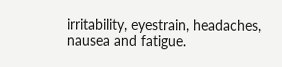irritability, eyestrain, headaches, nausea and fatigue.